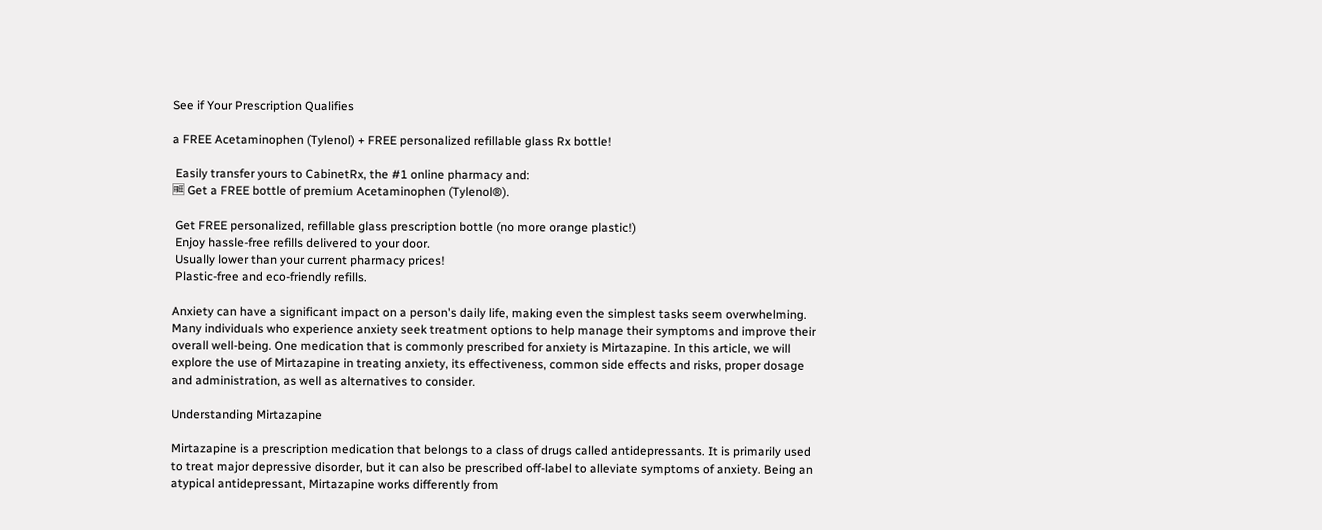See if Your Prescription Qualifies

a FREE Acetaminophen (Tylenol) + FREE personalized refillable glass Rx bottle!

 Easily transfer yours to CabinetRx, the #1 online pharmacy and:
🆓 Get a FREE bottle of premium Acetaminophen (Tylenol®).

 Get FREE personalized, refillable glass prescription bottle (no more orange plastic!)
 Enjoy hassle-free refills delivered to your door.
 Usually lower than your current pharmacy prices!
 Plastic-free and eco-friendly refills.

Anxiety can have a significant impact on a person's daily life, making even the simplest tasks seem overwhelming. Many individuals who experience anxiety seek treatment options to help manage their symptoms and improve their overall well-being. One medication that is commonly prescribed for anxiety is Mirtazapine. In this article, we will explore the use of Mirtazapine in treating anxiety, its effectiveness, common side effects and risks, proper dosage and administration, as well as alternatives to consider.

Understanding Mirtazapine

Mirtazapine is a prescription medication that belongs to a class of drugs called antidepressants. It is primarily used to treat major depressive disorder, but it can also be prescribed off-label to alleviate symptoms of anxiety. Being an atypical antidepressant, Mirtazapine works differently from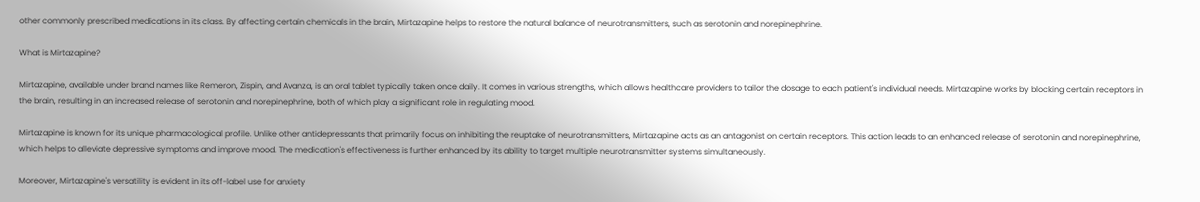other commonly prescribed medications in its class. By affecting certain chemicals in the brain, Mirtazapine helps to restore the natural balance of neurotransmitters, such as serotonin and norepinephrine.

What is Mirtazapine?

Mirtazapine, available under brand names like Remeron, Zispin, and Avanza, is an oral tablet typically taken once daily. It comes in various strengths, which allows healthcare providers to tailor the dosage to each patient's individual needs. Mirtazapine works by blocking certain receptors in the brain, resulting in an increased release of serotonin and norepinephrine, both of which play a significant role in regulating mood.

Mirtazapine is known for its unique pharmacological profile. Unlike other antidepressants that primarily focus on inhibiting the reuptake of neurotransmitters, Mirtazapine acts as an antagonist on certain receptors. This action leads to an enhanced release of serotonin and norepinephrine, which helps to alleviate depressive symptoms and improve mood. The medication's effectiveness is further enhanced by its ability to target multiple neurotransmitter systems simultaneously.

Moreover, Mirtazapine's versatility is evident in its off-label use for anxiety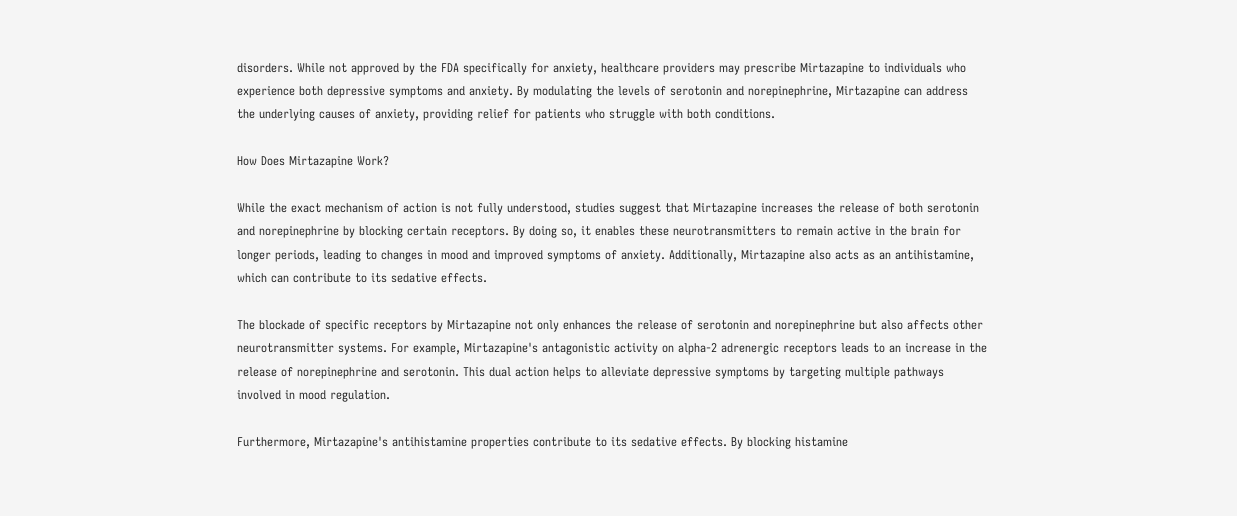disorders. While not approved by the FDA specifically for anxiety, healthcare providers may prescribe Mirtazapine to individuals who experience both depressive symptoms and anxiety. By modulating the levels of serotonin and norepinephrine, Mirtazapine can address the underlying causes of anxiety, providing relief for patients who struggle with both conditions.

How Does Mirtazapine Work?

While the exact mechanism of action is not fully understood, studies suggest that Mirtazapine increases the release of both serotonin and norepinephrine by blocking certain receptors. By doing so, it enables these neurotransmitters to remain active in the brain for longer periods, leading to changes in mood and improved symptoms of anxiety. Additionally, Mirtazapine also acts as an antihistamine, which can contribute to its sedative effects.

The blockade of specific receptors by Mirtazapine not only enhances the release of serotonin and norepinephrine but also affects other neurotransmitter systems. For example, Mirtazapine's antagonistic activity on alpha-2 adrenergic receptors leads to an increase in the release of norepinephrine and serotonin. This dual action helps to alleviate depressive symptoms by targeting multiple pathways involved in mood regulation.

Furthermore, Mirtazapine's antihistamine properties contribute to its sedative effects. By blocking histamine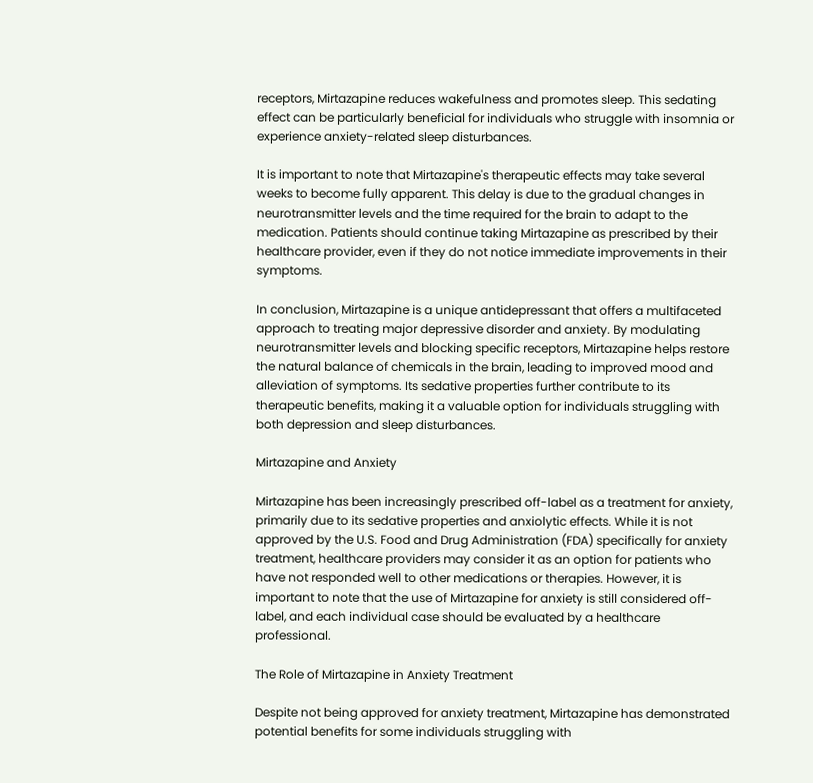receptors, Mirtazapine reduces wakefulness and promotes sleep. This sedating effect can be particularly beneficial for individuals who struggle with insomnia or experience anxiety-related sleep disturbances.

It is important to note that Mirtazapine's therapeutic effects may take several weeks to become fully apparent. This delay is due to the gradual changes in neurotransmitter levels and the time required for the brain to adapt to the medication. Patients should continue taking Mirtazapine as prescribed by their healthcare provider, even if they do not notice immediate improvements in their symptoms.

In conclusion, Mirtazapine is a unique antidepressant that offers a multifaceted approach to treating major depressive disorder and anxiety. By modulating neurotransmitter levels and blocking specific receptors, Mirtazapine helps restore the natural balance of chemicals in the brain, leading to improved mood and alleviation of symptoms. Its sedative properties further contribute to its therapeutic benefits, making it a valuable option for individuals struggling with both depression and sleep disturbances.

Mirtazapine and Anxiety

Mirtazapine has been increasingly prescribed off-label as a treatment for anxiety, primarily due to its sedative properties and anxiolytic effects. While it is not approved by the U.S. Food and Drug Administration (FDA) specifically for anxiety treatment, healthcare providers may consider it as an option for patients who have not responded well to other medications or therapies. However, it is important to note that the use of Mirtazapine for anxiety is still considered off-label, and each individual case should be evaluated by a healthcare professional.

The Role of Mirtazapine in Anxiety Treatment

Despite not being approved for anxiety treatment, Mirtazapine has demonstrated potential benefits for some individuals struggling with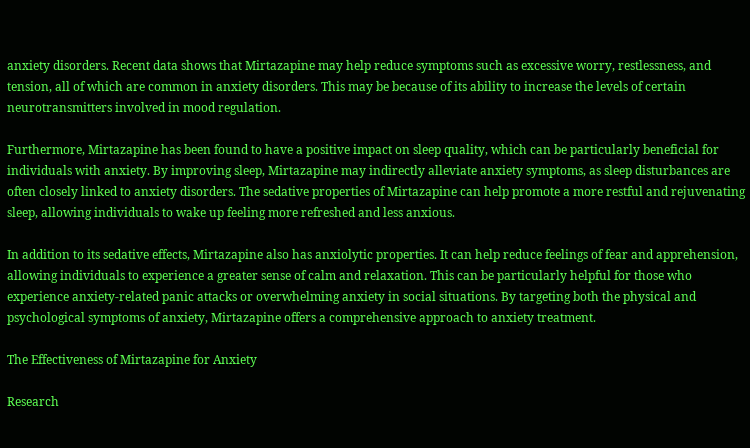anxiety disorders. Recent data shows that Mirtazapine may help reduce symptoms such as excessive worry, restlessness, and tension, all of which are common in anxiety disorders. This may be because of its ability to increase the levels of certain neurotransmitters involved in mood regulation.

Furthermore, Mirtazapine has been found to have a positive impact on sleep quality, which can be particularly beneficial for individuals with anxiety. By improving sleep, Mirtazapine may indirectly alleviate anxiety symptoms, as sleep disturbances are often closely linked to anxiety disorders. The sedative properties of Mirtazapine can help promote a more restful and rejuvenating sleep, allowing individuals to wake up feeling more refreshed and less anxious.

In addition to its sedative effects, Mirtazapine also has anxiolytic properties. It can help reduce feelings of fear and apprehension, allowing individuals to experience a greater sense of calm and relaxation. This can be particularly helpful for those who experience anxiety-related panic attacks or overwhelming anxiety in social situations. By targeting both the physical and psychological symptoms of anxiety, Mirtazapine offers a comprehensive approach to anxiety treatment.

The Effectiveness of Mirtazapine for Anxiety

Research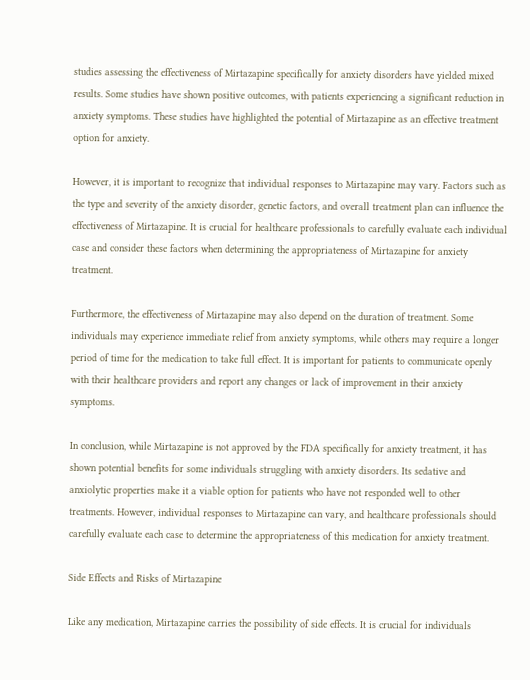studies assessing the effectiveness of Mirtazapine specifically for anxiety disorders have yielded mixed results. Some studies have shown positive outcomes, with patients experiencing a significant reduction in anxiety symptoms. These studies have highlighted the potential of Mirtazapine as an effective treatment option for anxiety.

However, it is important to recognize that individual responses to Mirtazapine may vary. Factors such as the type and severity of the anxiety disorder, genetic factors, and overall treatment plan can influence the effectiveness of Mirtazapine. It is crucial for healthcare professionals to carefully evaluate each individual case and consider these factors when determining the appropriateness of Mirtazapine for anxiety treatment.

Furthermore, the effectiveness of Mirtazapine may also depend on the duration of treatment. Some individuals may experience immediate relief from anxiety symptoms, while others may require a longer period of time for the medication to take full effect. It is important for patients to communicate openly with their healthcare providers and report any changes or lack of improvement in their anxiety symptoms.

In conclusion, while Mirtazapine is not approved by the FDA specifically for anxiety treatment, it has shown potential benefits for some individuals struggling with anxiety disorders. Its sedative and anxiolytic properties make it a viable option for patients who have not responded well to other treatments. However, individual responses to Mirtazapine can vary, and healthcare professionals should carefully evaluate each case to determine the appropriateness of this medication for anxiety treatment.

Side Effects and Risks of Mirtazapine

Like any medication, Mirtazapine carries the possibility of side effects. It is crucial for individuals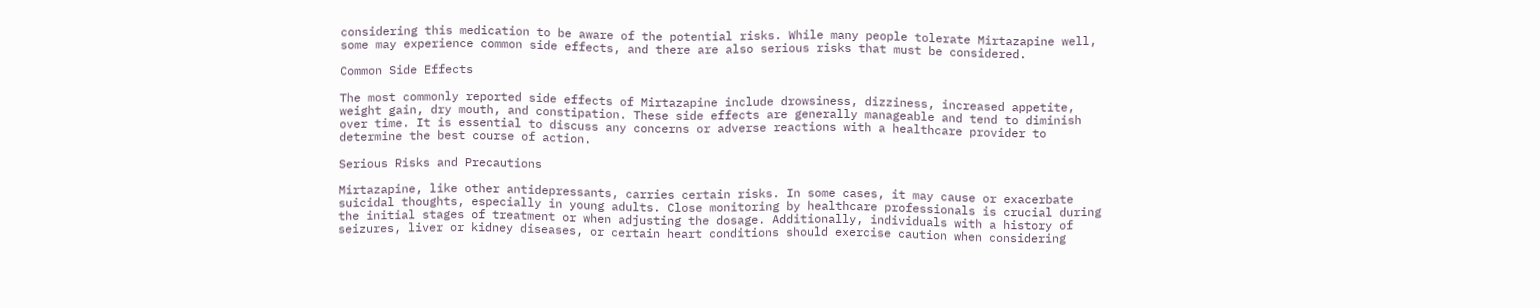considering this medication to be aware of the potential risks. While many people tolerate Mirtazapine well, some may experience common side effects, and there are also serious risks that must be considered.

Common Side Effects

The most commonly reported side effects of Mirtazapine include drowsiness, dizziness, increased appetite, weight gain, dry mouth, and constipation. These side effects are generally manageable and tend to diminish over time. It is essential to discuss any concerns or adverse reactions with a healthcare provider to determine the best course of action.

Serious Risks and Precautions

Mirtazapine, like other antidepressants, carries certain risks. In some cases, it may cause or exacerbate suicidal thoughts, especially in young adults. Close monitoring by healthcare professionals is crucial during the initial stages of treatment or when adjusting the dosage. Additionally, individuals with a history of seizures, liver or kidney diseases, or certain heart conditions should exercise caution when considering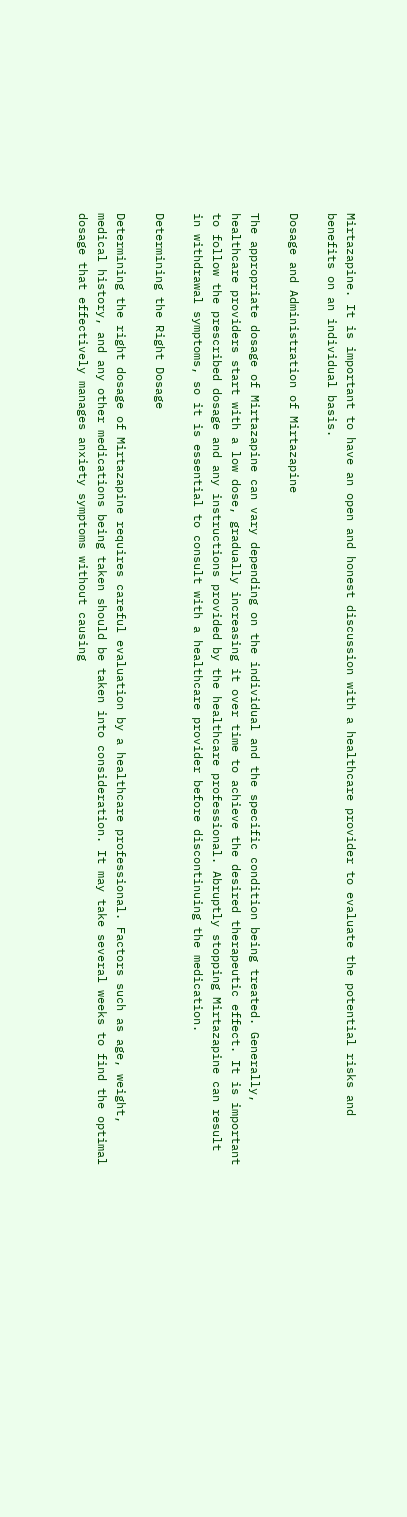Mirtazapine. It is important to have an open and honest discussion with a healthcare provider to evaluate the potential risks and benefits on an individual basis.

Dosage and Administration of Mirtazapine

The appropriate dosage of Mirtazapine can vary depending on the individual and the specific condition being treated. Generally, healthcare providers start with a low dose, gradually increasing it over time to achieve the desired therapeutic effect. It is important to follow the prescribed dosage and any instructions provided by the healthcare professional. Abruptly stopping Mirtazapine can result in withdrawal symptoms, so it is essential to consult with a healthcare provider before discontinuing the medication.

Determining the Right Dosage

Determining the right dosage of Mirtazapine requires careful evaluation by a healthcare professional. Factors such as age, weight, medical history, and any other medications being taken should be taken into consideration. It may take several weeks to find the optimal dosage that effectively manages anxiety symptoms without causing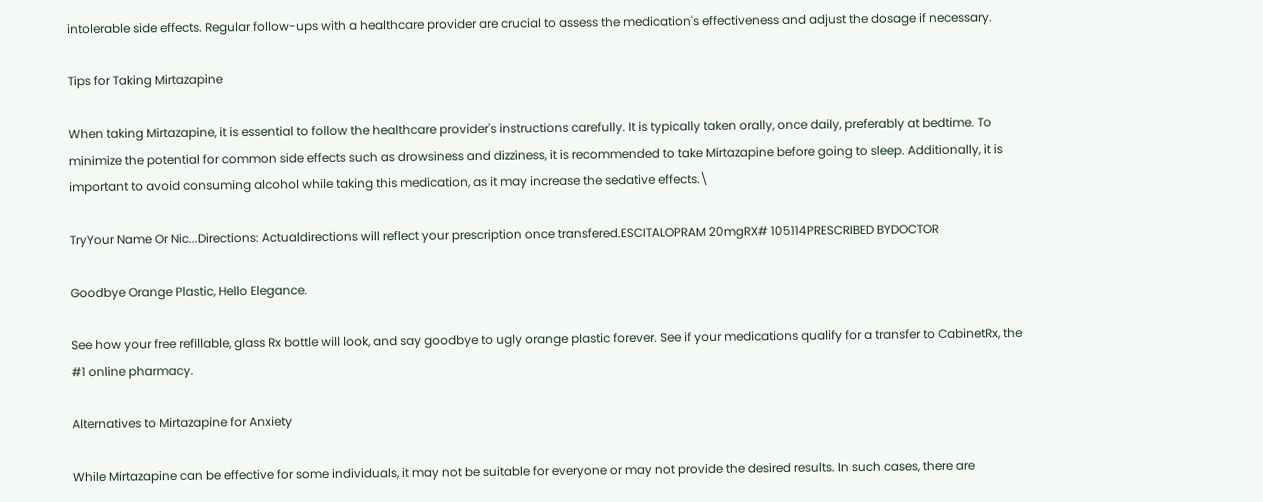intolerable side effects. Regular follow-ups with a healthcare provider are crucial to assess the medication's effectiveness and adjust the dosage if necessary.

Tips for Taking Mirtazapine

When taking Mirtazapine, it is essential to follow the healthcare provider's instructions carefully. It is typically taken orally, once daily, preferably at bedtime. To minimize the potential for common side effects such as drowsiness and dizziness, it is recommended to take Mirtazapine before going to sleep. Additionally, it is important to avoid consuming alcohol while taking this medication, as it may increase the sedative effects.\

TryYour Name Or Nic...Directions: Actualdirections will reflect your prescription once transfered.ESCITALOPRAM 20mgRX# 105114PRESCRIBED BYDOCTOR

Goodbye Orange Plastic, Hello Elegance.

See how your free refillable, glass Rx bottle will look, and say goodbye to ugly orange plastic forever. See if your medications qualify for a transfer to CabinetRx, the #1 online pharmacy.

Alternatives to Mirtazapine for Anxiety

While Mirtazapine can be effective for some individuals, it may not be suitable for everyone or may not provide the desired results. In such cases, there are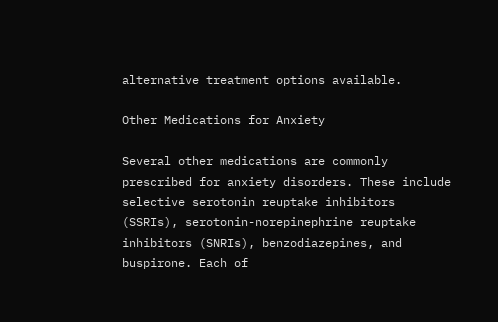alternative treatment options available.

Other Medications for Anxiety

Several other medications are commonly prescribed for anxiety disorders. These include selective serotonin reuptake inhibitors (SSRIs), serotonin-norepinephrine reuptake inhibitors (SNRIs), benzodiazepines, and buspirone. Each of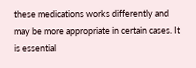these medications works differently and may be more appropriate in certain cases. It is essential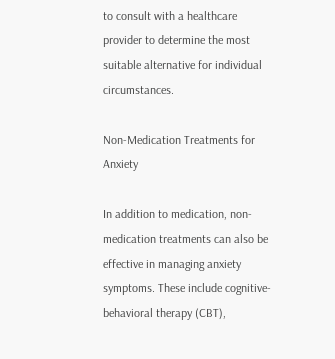to consult with a healthcare provider to determine the most suitable alternative for individual circumstances.

Non-Medication Treatments for Anxiety

In addition to medication, non-medication treatments can also be effective in managing anxiety symptoms. These include cognitive-behavioral therapy (CBT),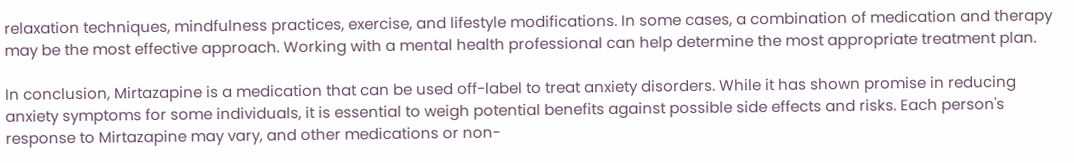relaxation techniques, mindfulness practices, exercise, and lifestyle modifications. In some cases, a combination of medication and therapy may be the most effective approach. Working with a mental health professional can help determine the most appropriate treatment plan.

In conclusion, Mirtazapine is a medication that can be used off-label to treat anxiety disorders. While it has shown promise in reducing anxiety symptoms for some individuals, it is essential to weigh potential benefits against possible side effects and risks. Each person's response to Mirtazapine may vary, and other medications or non-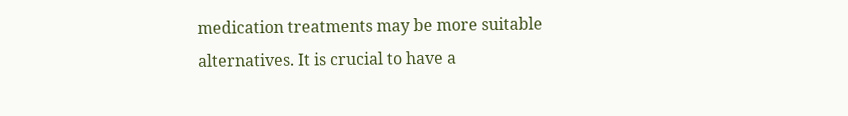medication treatments may be more suitable alternatives. It is crucial to have a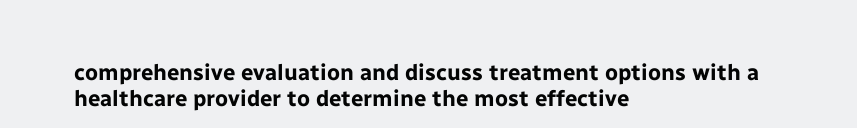comprehensive evaluation and discuss treatment options with a healthcare provider to determine the most effective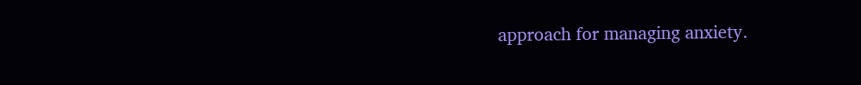approach for managing anxiety.